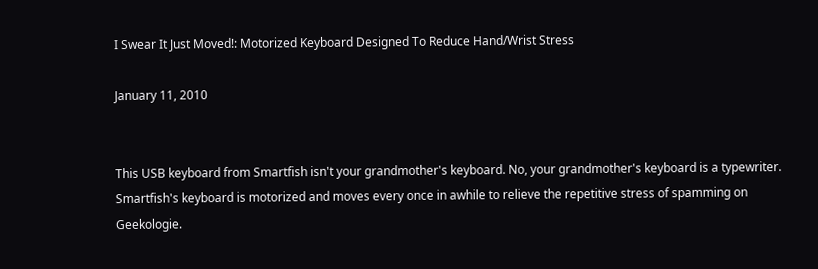I Swear It Just Moved!: Motorized Keyboard Designed To Reduce Hand/Wrist Stress

January 11, 2010


This USB keyboard from Smartfish isn't your grandmother's keyboard. No, your grandmother's keyboard is a typewriter. Smartfish's keyboard is motorized and moves every once in awhile to relieve the repetitive stress of spamming on Geekologie.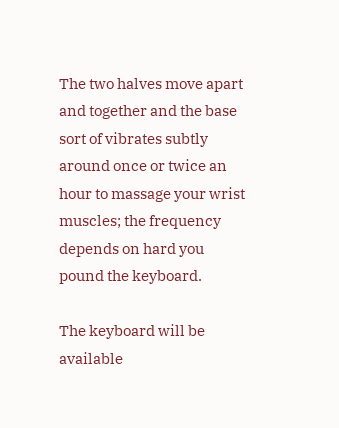The two halves move apart and together and the base sort of vibrates subtly around once or twice an hour to massage your wrist muscles; the frequency depends on hard you pound the keyboard.

The keyboard will be available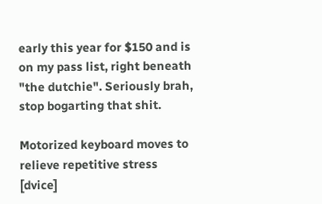early this year for $150 and is on my pass list, right beneath "the dutchie". Seriously brah, stop bogarting that shit.

Motorized keyboard moves to relieve repetitive stress [dvice]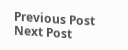Previous Post
Next Post